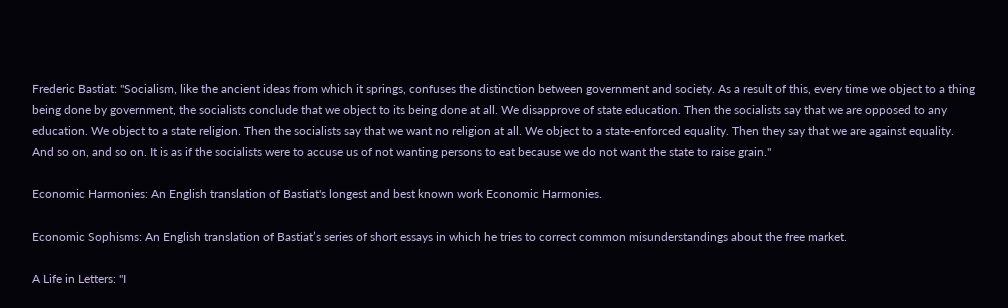Frederic Bastiat: "Socialism, like the ancient ideas from which it springs, confuses the distinction between government and society. As a result of this, every time we object to a thing being done by government, the socialists conclude that we object to its being done at all. We disapprove of state education. Then the socialists say that we are opposed to any education. We object to a state religion. Then the socialists say that we want no religion at all. We object to a state-enforced equality. Then they say that we are against equality. And so on, and so on. It is as if the socialists were to accuse us of not wanting persons to eat because we do not want the state to raise grain."

Economic Harmonies: An English translation of Bastiat's longest and best known work Economic Harmonies.

Economic Sophisms: An English translation of Bastiat’s series of short essays in which he tries to correct common misunderstandings about the free market.

A Life in Letters: "I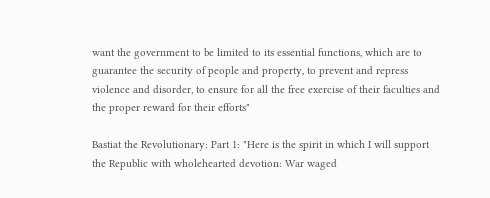want the government to be limited to its essential functions, which are to guarantee the security of people and property, to prevent and repress violence and disorder, to ensure for all the free exercise of their faculties and the proper reward for their efforts"

Bastiat the Revolutionary: Part 1: "Here is the spirit in which I will support the Republic with wholehearted devotion: War waged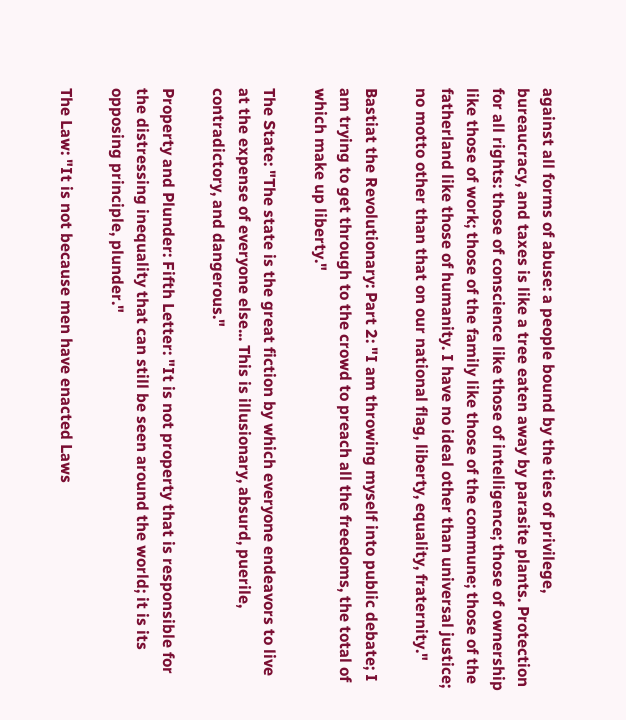against all forms of abuse: a people bound by the ties of privilege, bureaucracy, and taxes is like a tree eaten away by parasite plants. Protection for all rights: those of conscience like those of intelligence; those of ownership like those of work; those of the family like those of the commune; those of the fatherland like those of humanity. I have no ideal other than universal justice; no motto other than that on our national flag, liberty, equality, fraternity."

Bastiat the Revolutionary: Part 2: "I am throwing myself into public debate; I am trying to get through to the crowd to preach all the freedoms, the total of which make up liberty."

The State: "The state is the great fiction by which everyone endeavors to live at the expense of everyone else... This is illusionary, absurd, puerile, contradictory, and dangerous."

Property and Plunder: Fifth Letter: "It is not property that is responsible for the distressing inequality that can still be seen around the world; it is its opposing principle, plunder."

The Law: "It is not because men have enacted Laws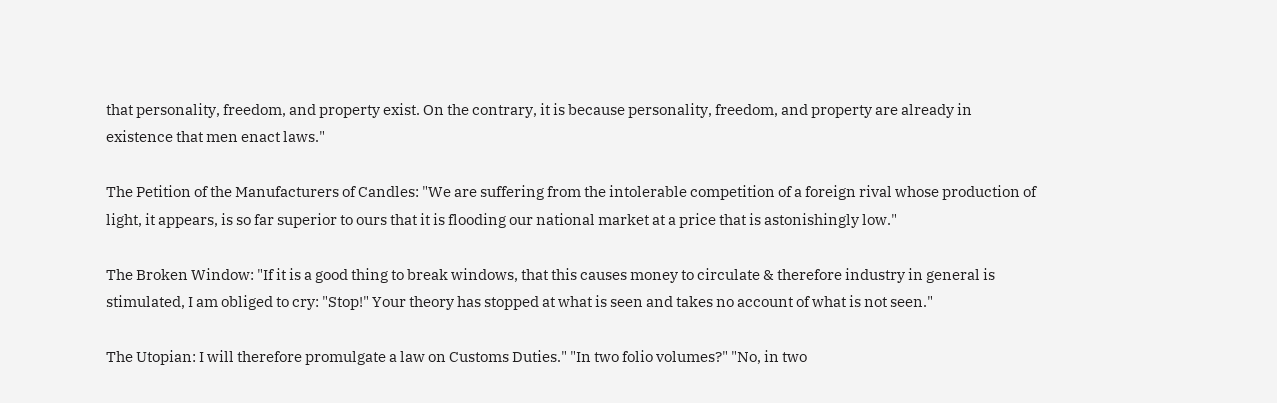that personality, freedom, and property exist. On the contrary, it is because personality, freedom, and property are already in existence that men enact laws."

The Petition of the Manufacturers of Candles: "We are suffering from the intolerable competition of a foreign rival whose production of light, it appears, is so far superior to ours that it is flooding our national market at a price that is astonishingly low."

The Broken Window: "If it is a good thing to break windows, that this causes money to circulate & therefore industry in general is stimulated, I am obliged to cry: "Stop!" Your theory has stopped at what is seen and takes no account of what is not seen."

The Utopian: I will therefore promulgate a law on Customs Duties." "In two folio volumes?" "No, in two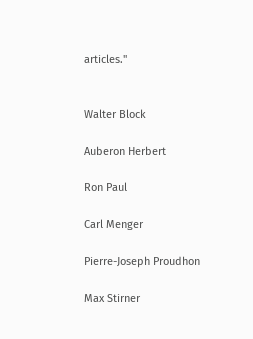articles."


Walter Block

Auberon Herbert

Ron Paul

Carl Menger

Pierre-Joseph Proudhon

Max Stirner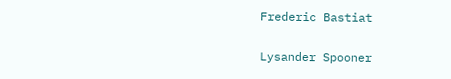Frederic Bastiat

Lysander Spooner